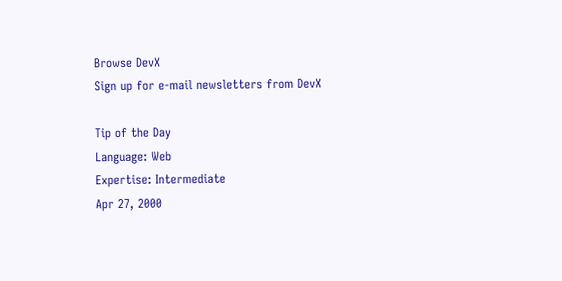Browse DevX
Sign up for e-mail newsletters from DevX

Tip of the Day
Language: Web
Expertise: Intermediate
Apr 27, 2000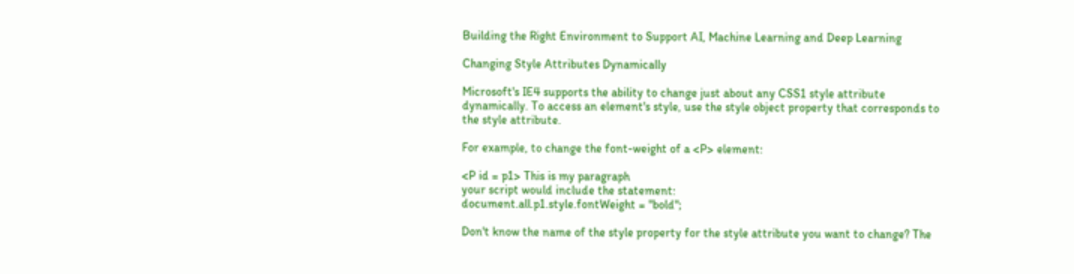Building the Right Environment to Support AI, Machine Learning and Deep Learning

Changing Style Attributes Dynamically

Microsoft's IE4 supports the ability to change just about any CSS1 style attribute dynamically. To access an element's style, use the style object property that corresponds to the style attribute.

For example, to change the font-weight of a <P> element:

<P id = p1> This is my paragraph
your script would include the statement:
document.all.p1.style.fontWeight = "bold";

Don't know the name of the style property for the style attribute you want to change? The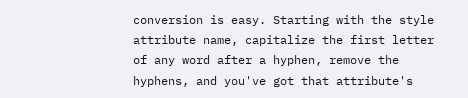conversion is easy. Starting with the style attribute name, capitalize the first letter of any word after a hyphen, remove the hyphens, and you've got that attribute's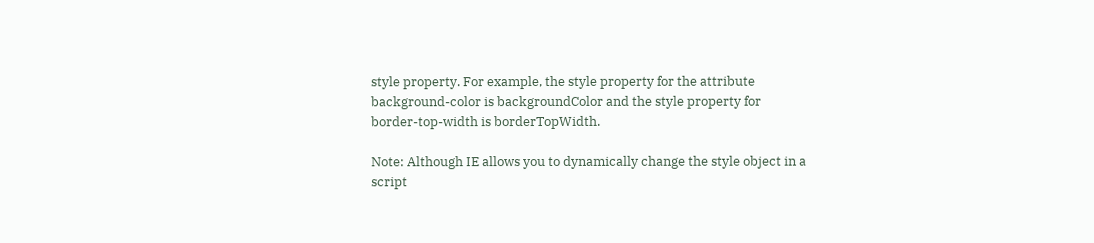style property. For example, the style property for the attribute background-color is backgroundColor and the style property for border-top-width is borderTopWidth.

Note: Although IE allows you to dynamically change the style object in a script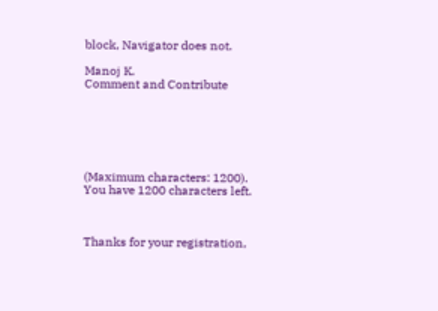block, Navigator does not.

Manoj K.
Comment and Contribute






(Maximum characters: 1200). You have 1200 characters left.



Thanks for your registration,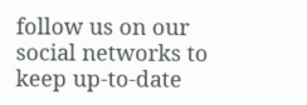follow us on our social networks to keep up-to-date